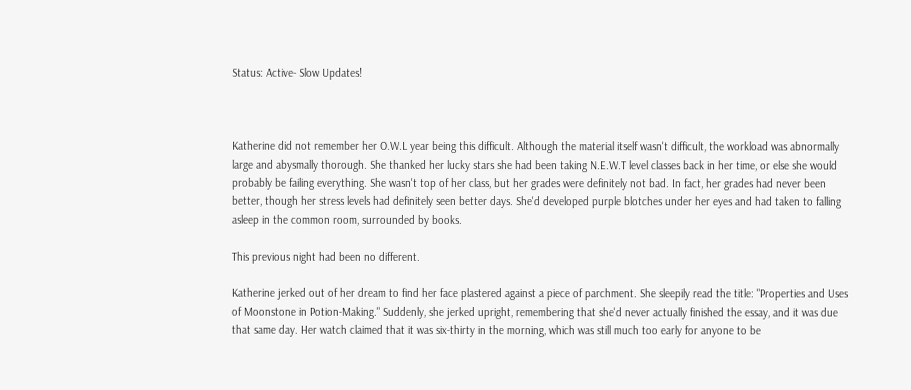Status: Active- Slow Updates!



Katherine did not remember her O.W.L year being this difficult. Although the material itself wasn't difficult, the workload was abnormally large and abysmally thorough. She thanked her lucky stars she had been taking N.E.W.T level classes back in her time, or else she would probably be failing everything. She wasn't top of her class, but her grades were definitely not bad. In fact, her grades had never been better, though her stress levels had definitely seen better days. She'd developed purple blotches under her eyes and had taken to falling asleep in the common room, surrounded by books.

This previous night had been no different.

Katherine jerked out of her dream to find her face plastered against a piece of parchment. She sleepily read the title: "Properties and Uses of Moonstone in Potion-Making." Suddenly, she jerked upright, remembering that she'd never actually finished the essay, and it was due that same day. Her watch claimed that it was six-thirty in the morning, which was still much too early for anyone to be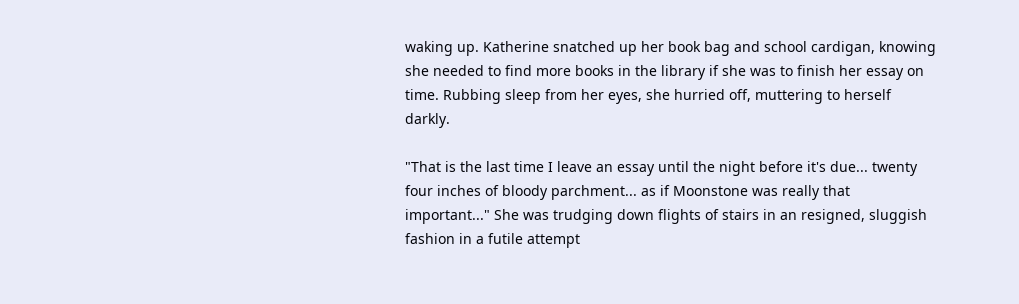waking up. Katherine snatched up her book bag and school cardigan, knowing she needed to find more books in the library if she was to finish her essay on time. Rubbing sleep from her eyes, she hurried off, muttering to herself darkly.

"That is the last time I leave an essay until the night before it's due... twenty four inches of bloody parchment... as if Moonstone was really that important..." She was trudging down flights of stairs in an resigned, sluggish fashion in a futile attempt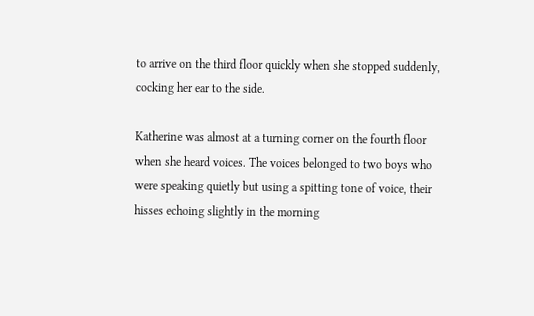to arrive on the third floor quickly when she stopped suddenly, cocking her ear to the side.

Katherine was almost at a turning corner on the fourth floor when she heard voices. The voices belonged to two boys who were speaking quietly but using a spitting tone of voice, their hisses echoing slightly in the morning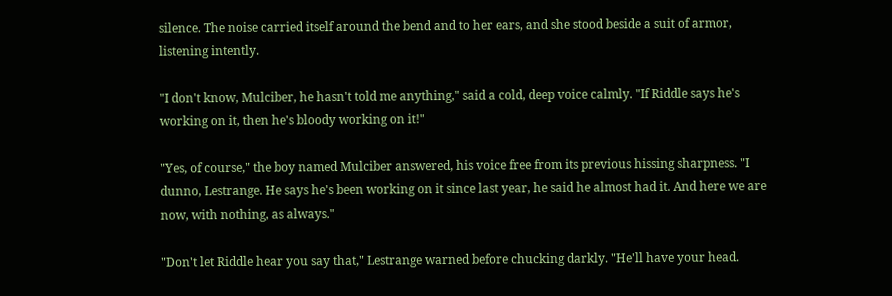silence. The noise carried itself around the bend and to her ears, and she stood beside a suit of armor, listening intently.

"I don't know, Mulciber, he hasn't told me anything," said a cold, deep voice calmly. "If Riddle says he's working on it, then he's bloody working on it!"

"Yes, of course," the boy named Mulciber answered, his voice free from its previous hissing sharpness. "I dunno, Lestrange. He says he's been working on it since last year, he said he almost had it. And here we are now, with nothing, as always."

"Don't let Riddle hear you say that," Lestrange warned before chucking darkly. "He'll have your head.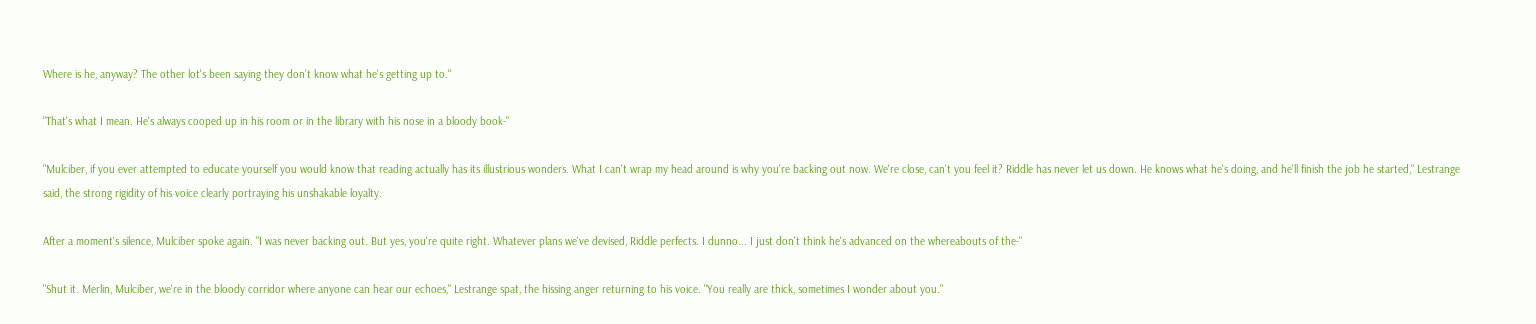Where is he, anyway? The other lot's been saying they don't know what he's getting up to."

"That's what I mean. He's always cooped up in his room or in the library with his nose in a bloody book-"

"Mulciber, if you ever attempted to educate yourself you would know that reading actually has its illustrious wonders. What I can't wrap my head around is why you're backing out now. We're close, can't you feel it? Riddle has never let us down. He knows what he's doing, and he'll finish the job he started," Lestrange said, the strong rigidity of his voice clearly portraying his unshakable loyalty.

After a moment's silence, Mulciber spoke again. "I was never backing out. But yes, you're quite right. Whatever plans we've devised, Riddle perfects. I dunno... I just don't think he's advanced on the whereabouts of the-"

"Shut it. Merlin, Mulciber, we're in the bloody corridor where anyone can hear our echoes," Lestrange spat, the hissing anger returning to his voice. "You really are thick, sometimes I wonder about you."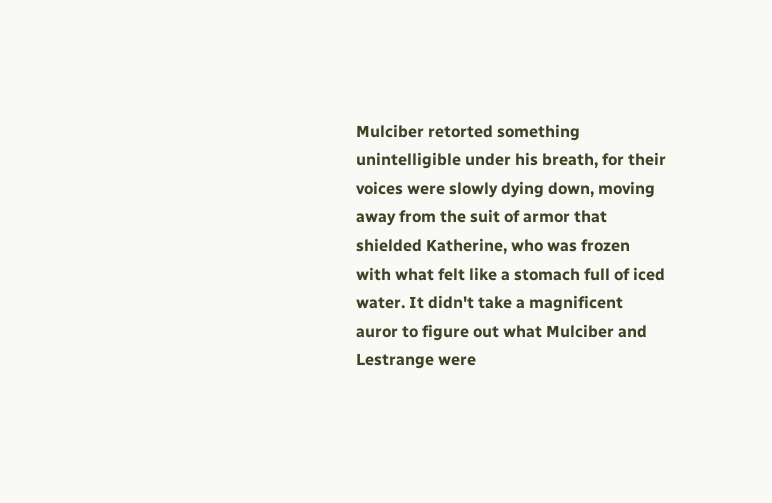Mulciber retorted something unintelligible under his breath, for their voices were slowly dying down, moving away from the suit of armor that shielded Katherine, who was frozen with what felt like a stomach full of iced water. It didn't take a magnificent auror to figure out what Mulciber and Lestrange were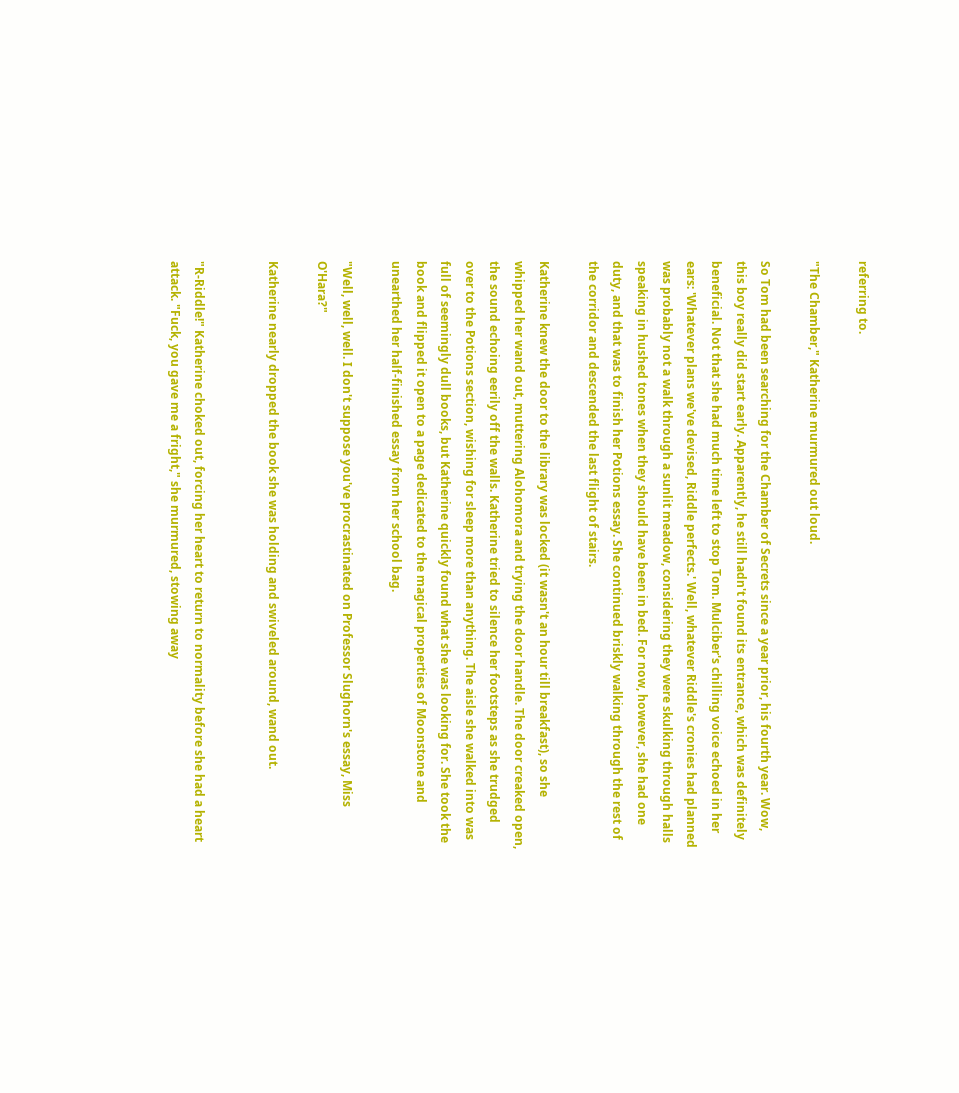referring to.

"The Chamber," Katherine murmured out loud.

So Tom had been searching for the Chamber of Secrets since a year prior, his fourth year. Wow, this boy really did start early. Apparently, he still hadn't found its entrance, which was definitely beneficial. Not that she had much time left to stop Tom. Mulciber's chilling voice echoed in her ears: 'Whatever plans we've devised, Riddle perfects.' Well, whatever Riddle's cronies had planned was probably not a walk through a sunlit meadow, considering they were skulking through halls speaking in hushed tones when they should have been in bed. For now, however, she had one duty, and that was to finish her Potions essay. She continued briskly walking through the rest of the corridor and descended the last flight of stairs.

Katherine knew the door to the library was locked (it wasn't an hour till breakfast), so she whipped her wand out, muttering Alohomora and trying the door handle. The door creaked open, the sound echoing eerily off the walls. Katherine tried to silence her footsteps as she trudged over to the Potions section, wishing for sleep more than anything. The aisle she walked into was full of seemingly dull books, but Katherine quickly found what she was looking for. She took the book and flipped it open to a page dedicated to the magical properties of Moonstone and unearthed her half-finished essay from her school bag.

"Well, well, well. I don't suppose you've procrastinated on Professor Slughorn's essay, Miss O'Hara?"

Katherine nearly dropped the book she was holding and swiveled around, wand out.


"R-Riddle!" Katherine choked out, forcing her heart to return to normality before she had a heart attack. "Fuck, you gave me a fright," she murmured, stowing away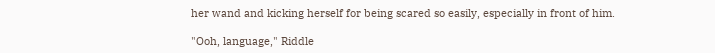her wand and kicking herself for being scared so easily, especially in front of him.

"Ooh, language," Riddle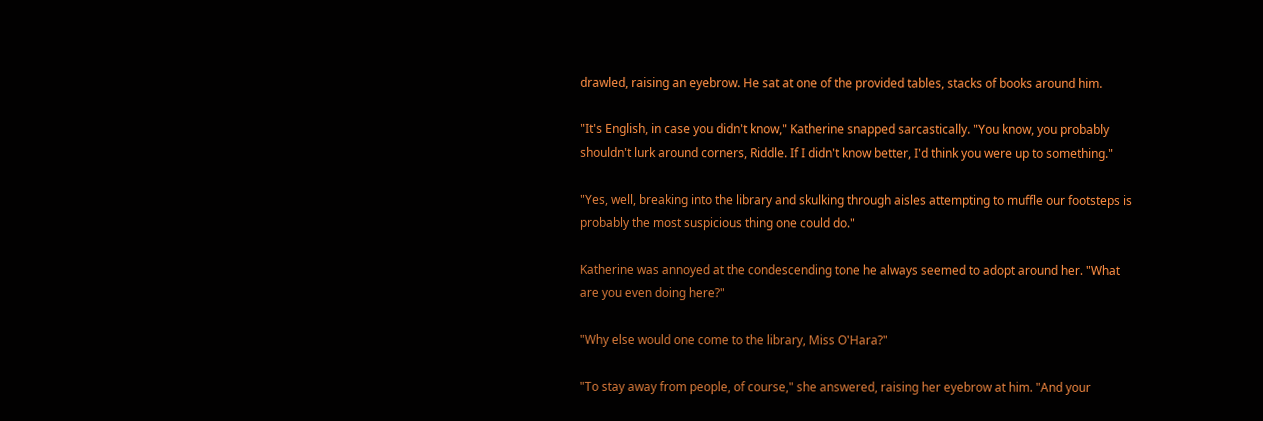drawled, raising an eyebrow. He sat at one of the provided tables, stacks of books around him.

"It's English, in case you didn't know," Katherine snapped sarcastically. "You know, you probably shouldn't lurk around corners, Riddle. If I didn't know better, I'd think you were up to something."

"Yes, well, breaking into the library and skulking through aisles attempting to muffle our footsteps is probably the most suspicious thing one could do."

Katherine was annoyed at the condescending tone he always seemed to adopt around her. "What are you even doing here?"

"Why else would one come to the library, Miss O'Hara?"

"To stay away from people, of course," she answered, raising her eyebrow at him. "And your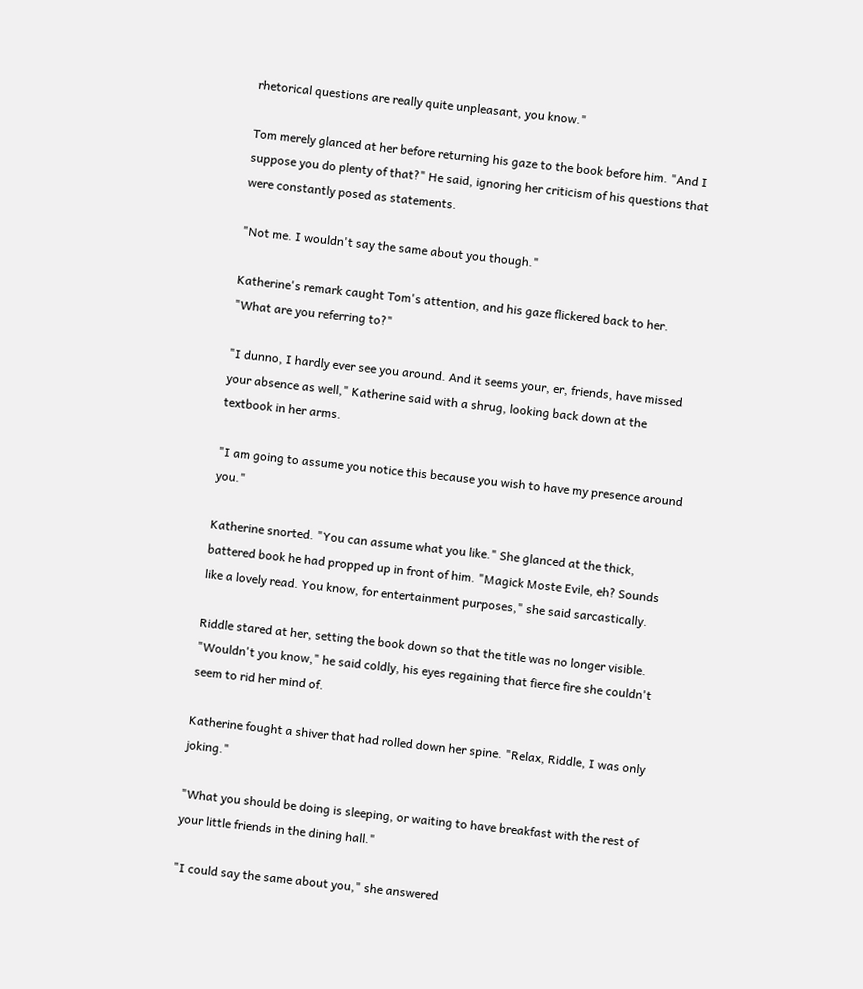rhetorical questions are really quite unpleasant, you know."

Tom merely glanced at her before returning his gaze to the book before him. "And I suppose you do plenty of that?" He said, ignoring her criticism of his questions that were constantly posed as statements.

"Not me. I wouldn't say the same about you though."

Katherine's remark caught Tom's attention, and his gaze flickered back to her. "What are you referring to?"

"I dunno, I hardly ever see you around. And it seems your, er, friends, have missed your absence as well," Katherine said with a shrug, looking back down at the textbook in her arms.

"I am going to assume you notice this because you wish to have my presence around you."

Katherine snorted. "You can assume what you like." She glanced at the thick, battered book he had propped up in front of him. "Magick Moste Evile, eh? Sounds like a lovely read. You know, for entertainment purposes," she said sarcastically.

Riddle stared at her, setting the book down so that the title was no longer visible. "Wouldn't you know," he said coldly, his eyes regaining that fierce fire she couldn't seem to rid her mind of.

Katherine fought a shiver that had rolled down her spine. "Relax, Riddle, I was only joking."

"What you should be doing is sleeping, or waiting to have breakfast with the rest of your little friends in the dining hall."

"I could say the same about you," she answered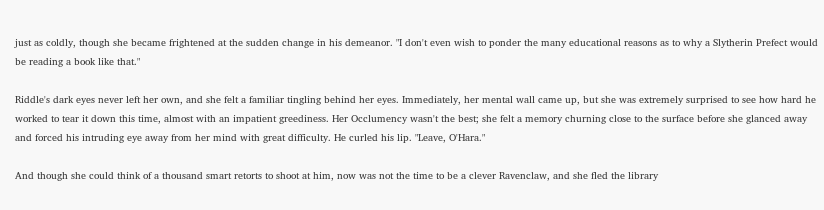just as coldly, though she became frightened at the sudden change in his demeanor. "I don't even wish to ponder the many educational reasons as to why a Slytherin Prefect would be reading a book like that."

Riddle's dark eyes never left her own, and she felt a familiar tingling behind her eyes. Immediately, her mental wall came up, but she was extremely surprised to see how hard he worked to tear it down this time, almost with an impatient greediness. Her Occlumency wasn't the best; she felt a memory churning close to the surface before she glanced away and forced his intruding eye away from her mind with great difficulty. He curled his lip. "Leave, O'Hara."

And though she could think of a thousand smart retorts to shoot at him, now was not the time to be a clever Ravenclaw, and she fled the library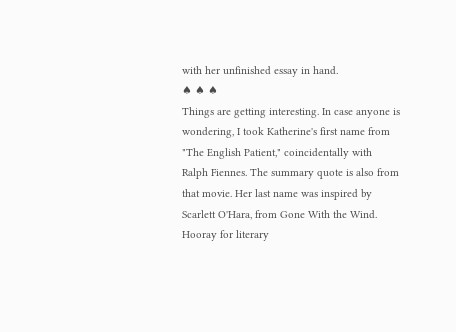with her unfinished essay in hand.
♠ ♠ ♠
Things are getting interesting. In case anyone is wondering, I took Katherine's first name from "The English Patient," coincidentally with Ralph Fiennes. The summary quote is also from that movie. Her last name was inspired by Scarlett O'Hara, from Gone With the Wind. Hooray for literary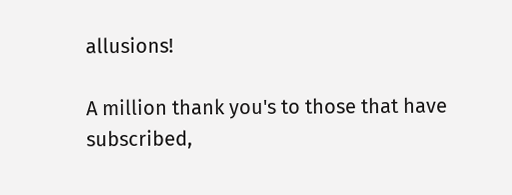allusions!

A million thank you's to those that have subscribed,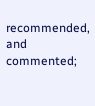recommended, and commented;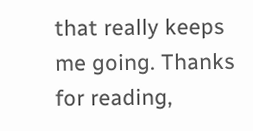that really keeps me going. Thanks for reading,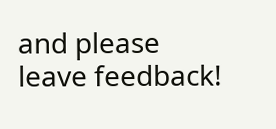and please leave feedback!